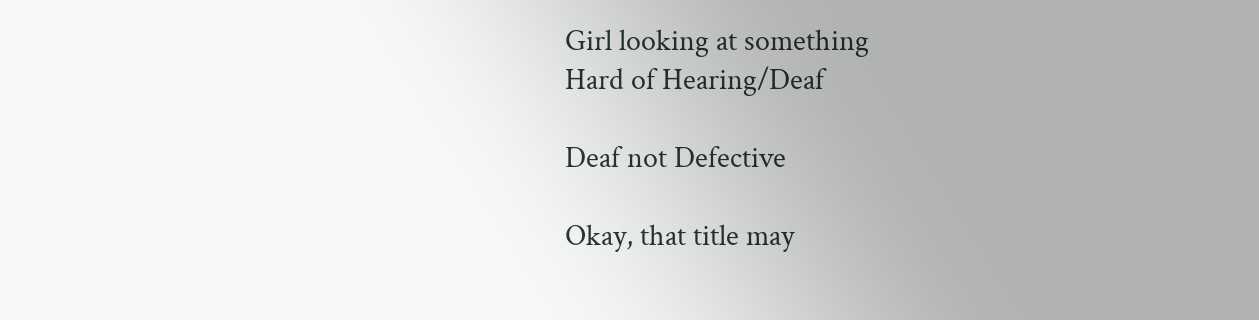Girl looking at something
Hard of Hearing/Deaf

Deaf not Defective

Okay, that title may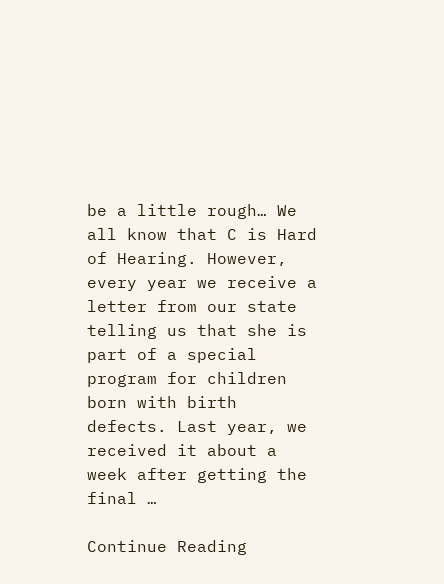be a little rough… We all know that C is Hard of Hearing. However, every year we receive a letter from our state telling us that she is part of a special program for children born with birth defects. Last year, we received it about a week after getting the final …

Continue Reading